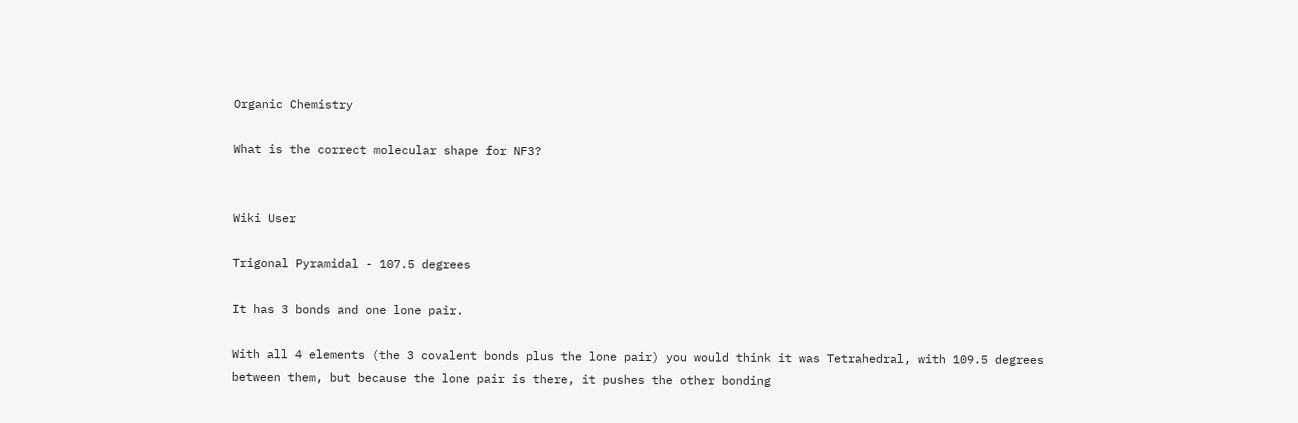Organic Chemistry

What is the correct molecular shape for NF3?


Wiki User

Trigonal Pyramidal - 107.5 degrees

It has 3 bonds and one lone pair.

With all 4 elements (the 3 covalent bonds plus the lone pair) you would think it was Tetrahedral, with 109.5 degrees between them, but because the lone pair is there, it pushes the other bonding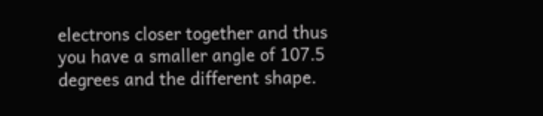electrons closer together and thus you have a smaller angle of 107.5 degrees and the different shape.